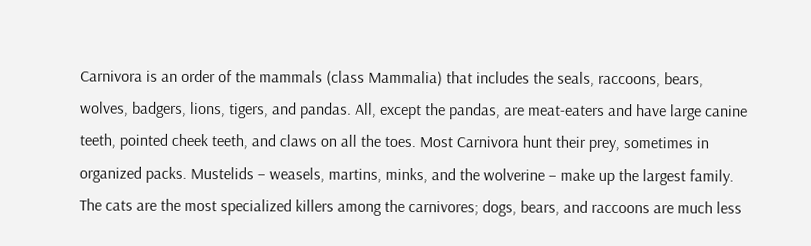Carnivora is an order of the mammals (class Mammalia) that includes the seals, raccoons, bears, wolves, badgers, lions, tigers, and pandas. All, except the pandas, are meat-eaters and have large canine teeth, pointed cheek teeth, and claws on all the toes. Most Carnivora hunt their prey, sometimes in organized packs. Mustelids – weasels, martins, minks, and the wolverine – make up the largest family. The cats are the most specialized killers among the carnivores; dogs, bears, and raccoons are much less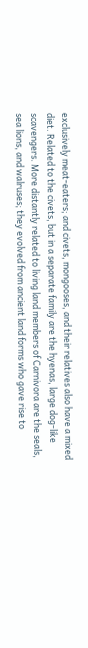exclusively meat-eaters; and civets, mongooses, and their relatives also have a mixed diet. Related to the civets, but in a separate family are the hyenas, large dog-like scavengers. More distantly related to living land members of Carnivora are the seals, sea lions, and walruses; they evolved from ancient land forms who gave rise to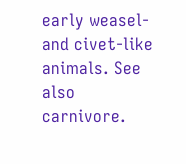early weasel- and civet-like animals. See also carnivore.